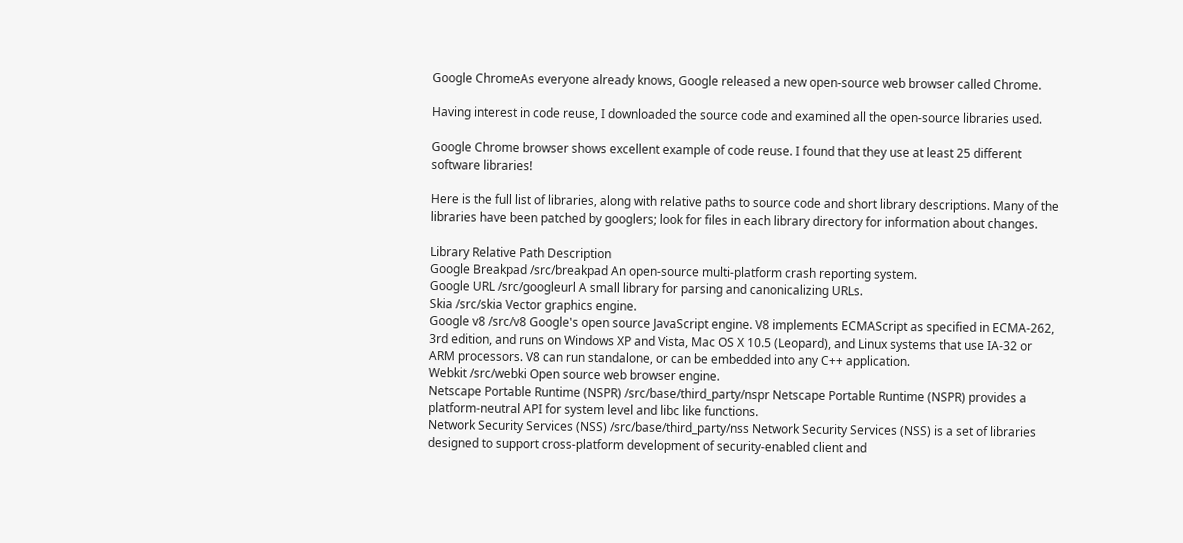Google ChromeAs everyone already knows, Google released a new open-source web browser called Chrome.

Having interest in code reuse, I downloaded the source code and examined all the open-source libraries used.

Google Chrome browser shows excellent example of code reuse. I found that they use at least 25 different software libraries!

Here is the full list of libraries, along with relative paths to source code and short library descriptions. Many of the libraries have been patched by googlers; look for files in each library directory for information about changes.

Library Relative Path Description
Google Breakpad /src/breakpad An open-source multi-platform crash reporting system.
Google URL /src/googleurl A small library for parsing and canonicalizing URLs.
Skia /src/skia Vector graphics engine.
Google v8 /src/v8 Google's open source JavaScript engine. V8 implements ECMAScript as specified in ECMA-262, 3rd edition, and runs on Windows XP and Vista, Mac OS X 10.5 (Leopard), and Linux systems that use IA-32 or ARM processors. V8 can run standalone, or can be embedded into any C++ application.
Webkit /src/webki Open source web browser engine.
Netscape Portable Runtime (NSPR) /src/base/third_party/nspr Netscape Portable Runtime (NSPR) provides a platform-neutral API for system level and libc like functions.
Network Security Services (NSS) /src/base/third_party/nss Network Security Services (NSS) is a set of libraries designed to support cross-platform development of security-enabled client and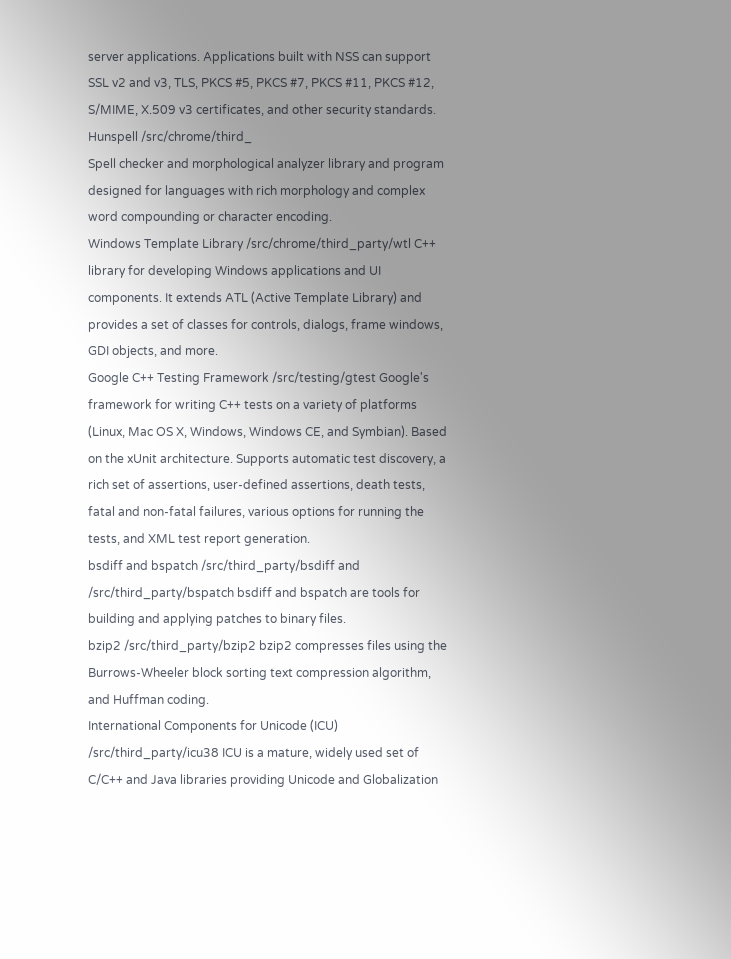server applications. Applications built with NSS can support SSL v2 and v3, TLS, PKCS #5, PKCS #7, PKCS #11, PKCS #12, S/MIME, X.509 v3 certificates, and other security standards.
Hunspell /src/chrome/third_
Spell checker and morphological analyzer library and program designed for languages with rich morphology and complex word compounding or character encoding.
Windows Template Library /src/chrome/third_party/wtl C++ library for developing Windows applications and UI components. It extends ATL (Active Template Library) and provides a set of classes for controls, dialogs, frame windows, GDI objects, and more.
Google C++ Testing Framework /src/testing/gtest Google's framework for writing C++ tests on a variety of platforms (Linux, Mac OS X, Windows, Windows CE, and Symbian). Based on the xUnit architecture. Supports automatic test discovery, a rich set of assertions, user-defined assertions, death tests, fatal and non-fatal failures, various options for running the tests, and XML test report generation.
bsdiff and bspatch /src/third_party/bsdiff and /src/third_party/bspatch bsdiff and bspatch are tools for building and applying patches to binary files.
bzip2 /src/third_party/bzip2 bzip2 compresses files using the Burrows-Wheeler block sorting text compression algorithm, and Huffman coding.
International Components for Unicode (ICU) /src/third_party/icu38 ICU is a mature, widely used set of C/C++ and Java libraries providing Unicode and Globalization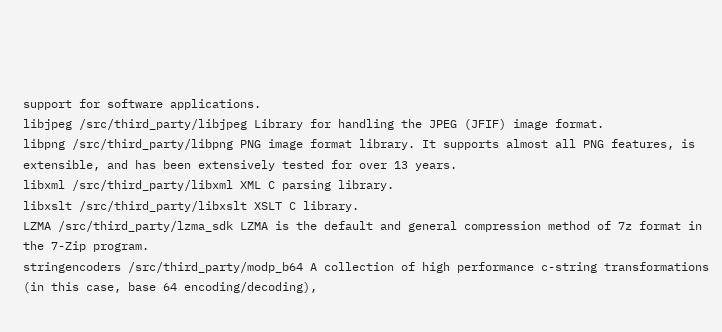support for software applications.
libjpeg /src/third_party/libjpeg Library for handling the JPEG (JFIF) image format.
libpng /src/third_party/libpng PNG image format library. It supports almost all PNG features, is extensible, and has been extensively tested for over 13 years.
libxml /src/third_party/libxml XML C parsing library.
libxslt /src/third_party/libxslt XSLT C library.
LZMA /src/third_party/lzma_sdk LZMA is the default and general compression method of 7z format in the 7-Zip program.
stringencoders /src/third_party/modp_b64 A collection of high performance c-string transformations (in this case, base 64 encoding/decoding),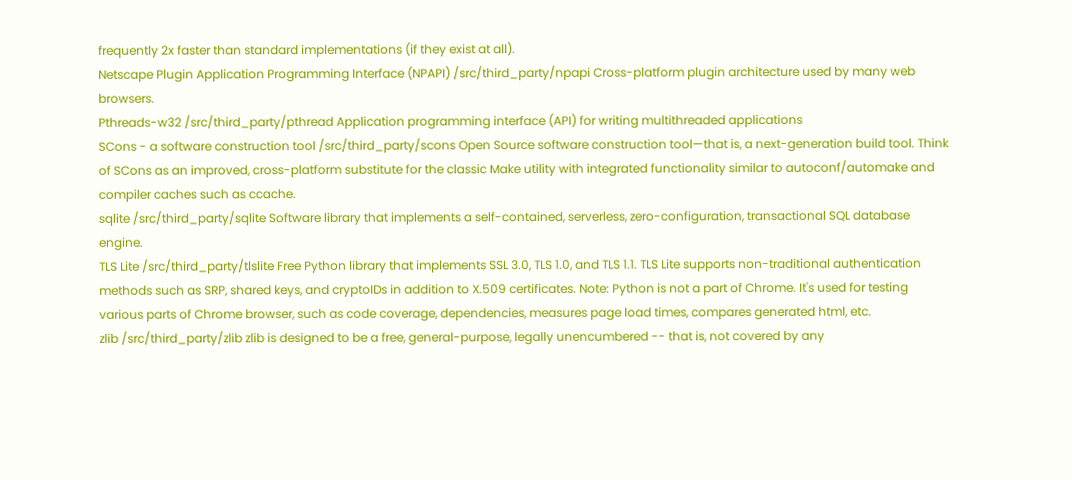frequently 2x faster than standard implementations (if they exist at all).
Netscape Plugin Application Programming Interface (NPAPI) /src/third_party/npapi Cross-platform plugin architecture used by many web browsers.
Pthreads-w32 /src/third_party/pthread Application programming interface (API) for writing multithreaded applications
SCons - a software construction tool /src/third_party/scons Open Source software construction tool—that is, a next-generation build tool. Think of SCons as an improved, cross-platform substitute for the classic Make utility with integrated functionality similar to autoconf/automake and compiler caches such as ccache.
sqlite /src/third_party/sqlite Software library that implements a self-contained, serverless, zero-configuration, transactional SQL database engine.
TLS Lite /src/third_party/tlslite Free Python library that implements SSL 3.0, TLS 1.0, and TLS 1.1. TLS Lite supports non-traditional authentication methods such as SRP, shared keys, and cryptoIDs in addition to X.509 certificates. Note: Python is not a part of Chrome. It's used for testing various parts of Chrome browser, such as code coverage, dependencies, measures page load times, compares generated html, etc.
zlib /src/third_party/zlib zlib is designed to be a free, general-purpose, legally unencumbered -- that is, not covered by any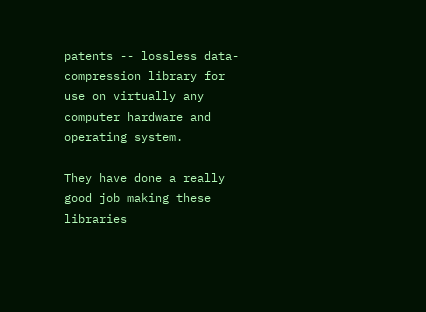patents -- lossless data-compression library for use on virtually any computer hardware and operating system.

They have done a really good job making these libraries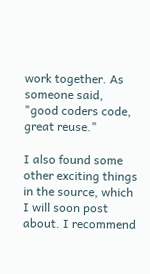work together. As someone said, "good coders code, great reuse."

I also found some other exciting things in the source, which I will soon post about. I recommend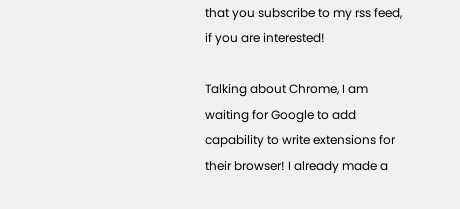that you subscribe to my rss feed, if you are interested!

Talking about Chrome, I am waiting for Google to add capability to write extensions for their browser! I already made a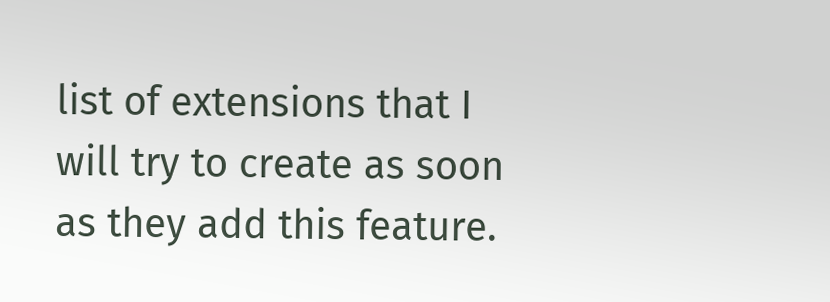list of extensions that I will try to create as soon as they add this feature.